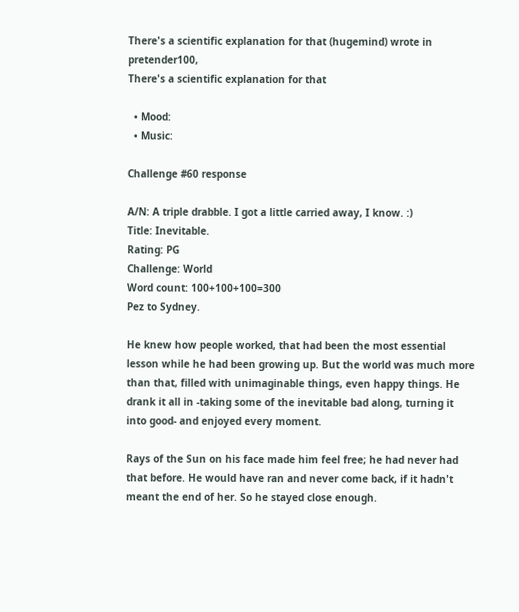There's a scientific explanation for that (hugemind) wrote in pretender100,
There's a scientific explanation for that

  • Mood:
  • Music:

Challenge #60 response

A/N: A triple drabble. I got a little carried away, I know. :)
Title: Inevitable.
Rating: PG
Challenge: World
Word count: 100+100+100=300
Pez to Sydney.

He knew how people worked, that had been the most essential lesson while he had been growing up. But the world was much more than that, filled with unimaginable things, even happy things. He drank it all in -taking some of the inevitable bad along, turning it into good- and enjoyed every moment.

Rays of the Sun on his face made him feel free; he had never had that before. He would have ran and never come back, if it hadn't meant the end of her. So he stayed close enough.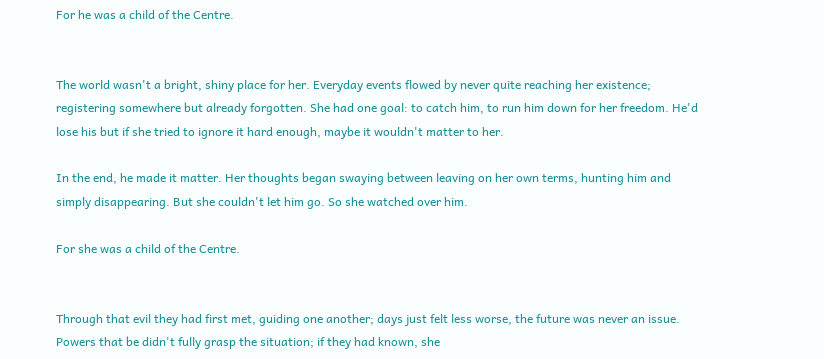For he was a child of the Centre.


The world wasn't a bright, shiny place for her. Everyday events flowed by never quite reaching her existence; registering somewhere but already forgotten. She had one goal: to catch him, to run him down for her freedom. He'd lose his but if she tried to ignore it hard enough, maybe it wouldn't matter to her.

In the end, he made it matter. Her thoughts began swaying between leaving on her own terms, hunting him and simply disappearing. But she couldn't let him go. So she watched over him.

For she was a child of the Centre.


Through that evil they had first met, guiding one another; days just felt less worse, the future was never an issue. Powers that be didn't fully grasp the situation; if they had known, she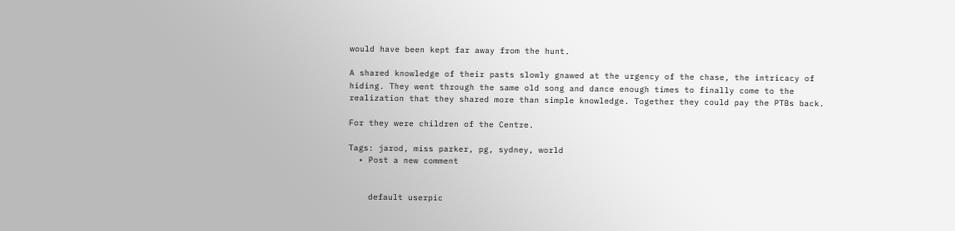would have been kept far away from the hunt.

A shared knowledge of their pasts slowly gnawed at the urgency of the chase, the intricacy of hiding. They went through the same old song and dance enough times to finally come to the realization that they shared more than simple knowledge. Together they could pay the PTBs back.

For they were children of the Centre.

Tags: jarod, miss parker, pg, sydney, world
  • Post a new comment


    default userpic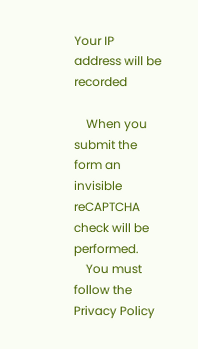Your IP address will be recorded

    When you submit the form an invisible reCAPTCHA check will be performed.
    You must follow the Privacy Policy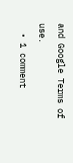and Google Terms of use.
  • 1 comment